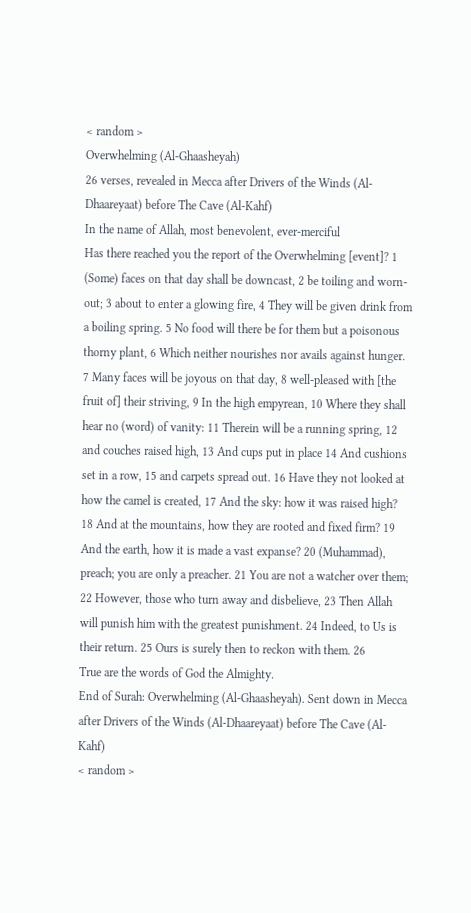< random >
Overwhelming (Al-Ghaasheyah)
26 verses, revealed in Mecca after Drivers of the Winds (Al-Dhaareyaat) before The Cave (Al-Kahf)
In the name of Allah, most benevolent, ever-merciful
Has there reached you the report of the Overwhelming [event]? 1 (Some) faces on that day shall be downcast, 2 be toiling and worn-out; 3 about to enter a glowing fire, 4 They will be given drink from a boiling spring. 5 No food will there be for them but a poisonous thorny plant, 6 Which neither nourishes nor avails against hunger. 7 Many faces will be joyous on that day, 8 well-pleased with [the fruit of] their striving, 9 In the high empyrean, 10 Where they shall hear no (word) of vanity: 11 Therein will be a running spring, 12 and couches raised high, 13 And cups put in place 14 And cushions set in a row, 15 and carpets spread out. 16 Have they not looked at how the camel is created, 17 And the sky: how it was raised high? 18 And at the mountains, how they are rooted and fixed firm? 19 And the earth, how it is made a vast expanse? 20 (Muhammad), preach; you are only a preacher. 21 You are not a watcher over them; 22 However, those who turn away and disbelieve, 23 Then Allah will punish him with the greatest punishment. 24 Indeed, to Us is their return. 25 Ours is surely then to reckon with them. 26
True are the words of God the Almighty.
End of Surah: Overwhelming (Al-Ghaasheyah). Sent down in Mecca after Drivers of the Winds (Al-Dhaareyaat) before The Cave (Al-Kahf)
< random >